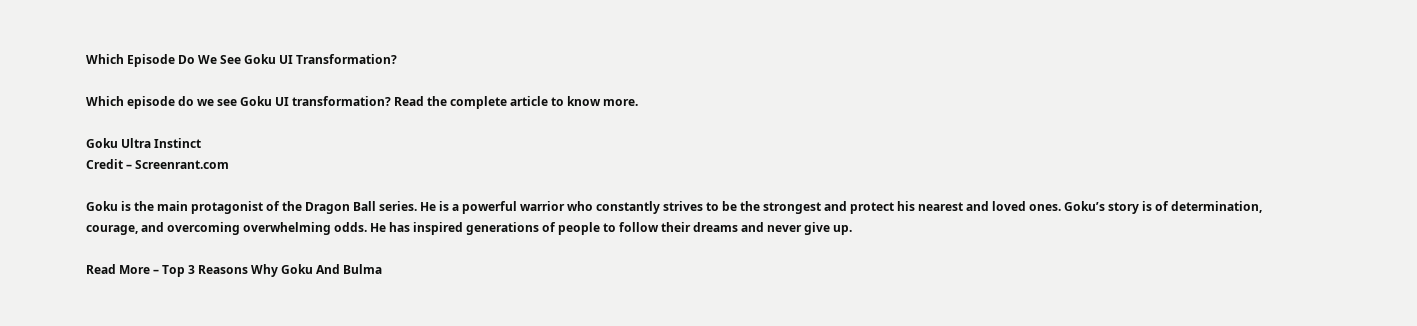Which Episode Do We See Goku UI Transformation?

Which episode do we see Goku UI transformation? Read the complete article to know more.

Goku Ultra Instinct
Credit – Screenrant.com

Goku is the main protagonist of the Dragon Ball series. He is a powerful warrior who constantly strives to be the strongest and protect his nearest and loved ones. Goku’s story is of determination, courage, and overcoming overwhelming odds. He has inspired generations of people to follow their dreams and never give up.

Read More – Top 3 Reasons Why Goku And Bulma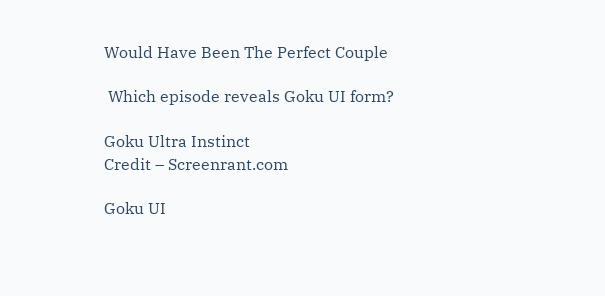Would Have Been The Perfect Couple

 Which episode reveals Goku UI form?

Goku Ultra Instinct
Credit – Screenrant.com

Goku UI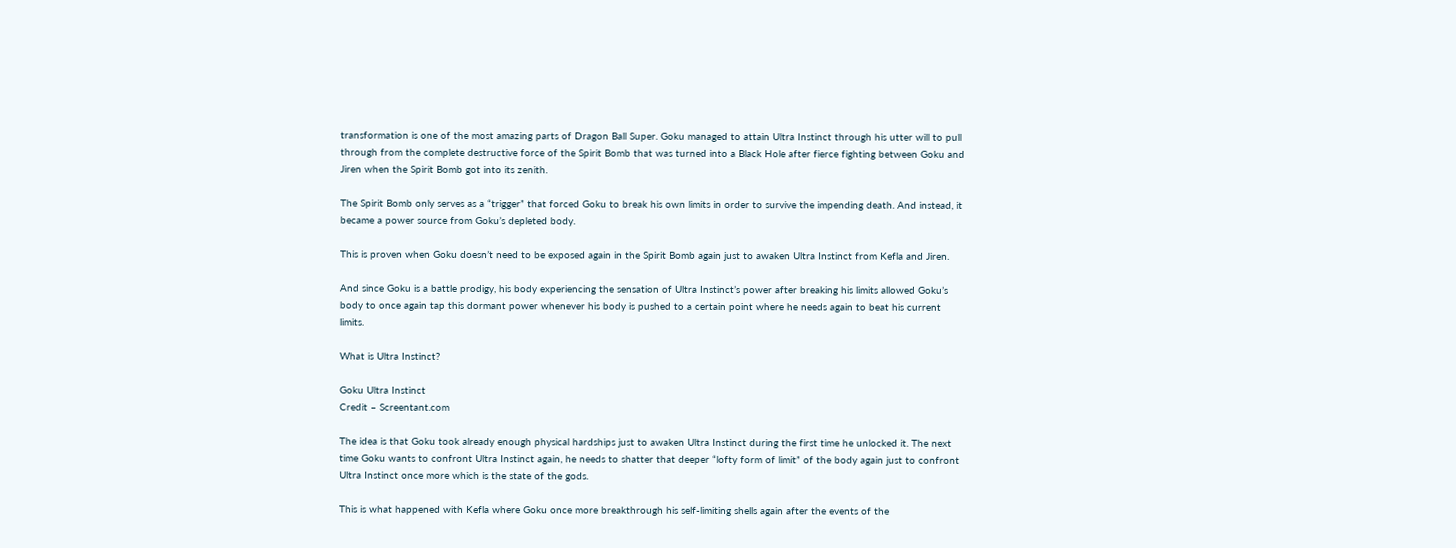transformation is one of the most amazing parts of Dragon Ball Super. Goku managed to attain Ultra Instinct through his utter will to pull through from the complete destructive force of the Spirit Bomb that was turned into a Black Hole after fierce fighting between Goku and Jiren when the Spirit Bomb got into its zenith.

The Spirit Bomb only serves as a “trigger” that forced Goku to break his own limits in order to survive the impending death. And instead, it became a power source from Goku’s depleted body.

This is proven when Goku doesn’t need to be exposed again in the Spirit Bomb again just to awaken Ultra Instinct from Kefla and Jiren.

And since Goku is a battle prodigy, his body experiencing the sensation of Ultra Instinct’s power after breaking his limits allowed Goku’s body to once again tap this dormant power whenever his body is pushed to a certain point where he needs again to beat his current limits.

What is Ultra Instinct?

Goku Ultra Instinct
Credit – Screentant.com

The idea is that Goku took already enough physical hardships just to awaken Ultra Instinct during the first time he unlocked it. The next time Goku wants to confront Ultra Instinct again, he needs to shatter that deeper “lofty form of limit” of the body again just to confront Ultra Instinct once more which is the state of the gods.

This is what happened with Kefla where Goku once more breakthrough his self-limiting shells again after the events of the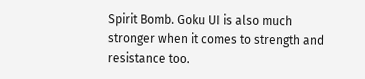Spirit Bomb. Goku UI is also much stronger when it comes to strength and resistance too.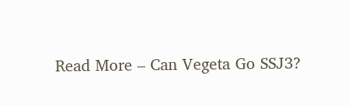Read More – Can Vegeta Go SSJ3?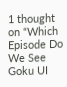1 thought on “Which Episode Do We See Goku UI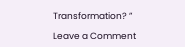Transformation? ”

Leave a Comment